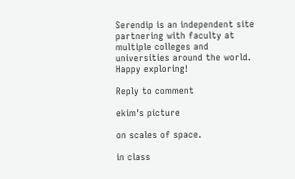Serendip is an independent site partnering with faculty at multiple colleges and universities around the world. Happy exploring!

Reply to comment

ekim's picture

on scales of space.

in class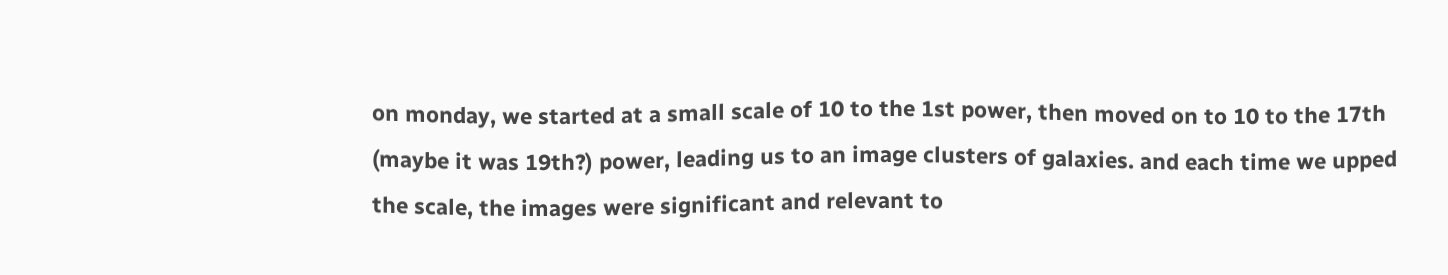on monday, we started at a small scale of 10 to the 1st power, then moved on to 10 to the 17th (maybe it was 19th?) power, leading us to an image clusters of galaxies. and each time we upped the scale, the images were significant and relevant to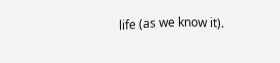life (as we know it).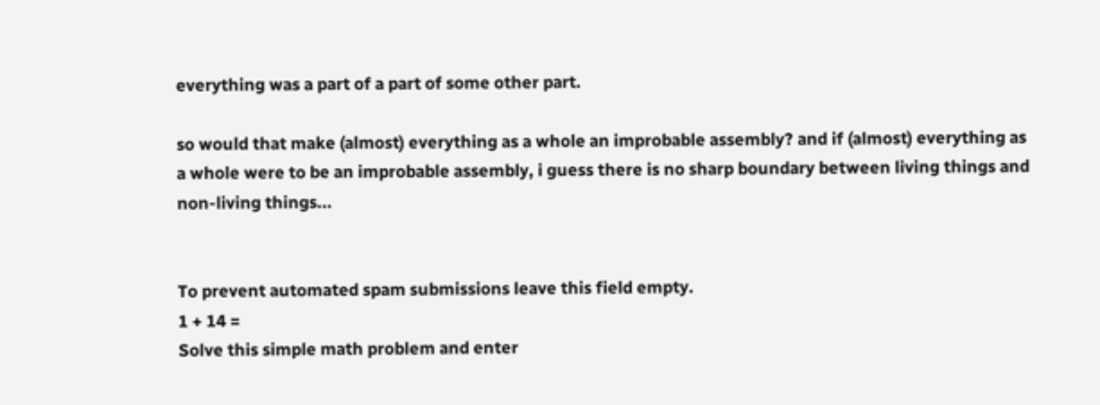everything was a part of a part of some other part.

so would that make (almost) everything as a whole an improbable assembly? and if (almost) everything as a whole were to be an improbable assembly, i guess there is no sharp boundary between living things and non-living things...


To prevent automated spam submissions leave this field empty.
1 + 14 =
Solve this simple math problem and enter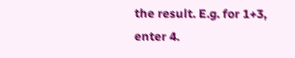the result. E.g. for 1+3, enter 4.